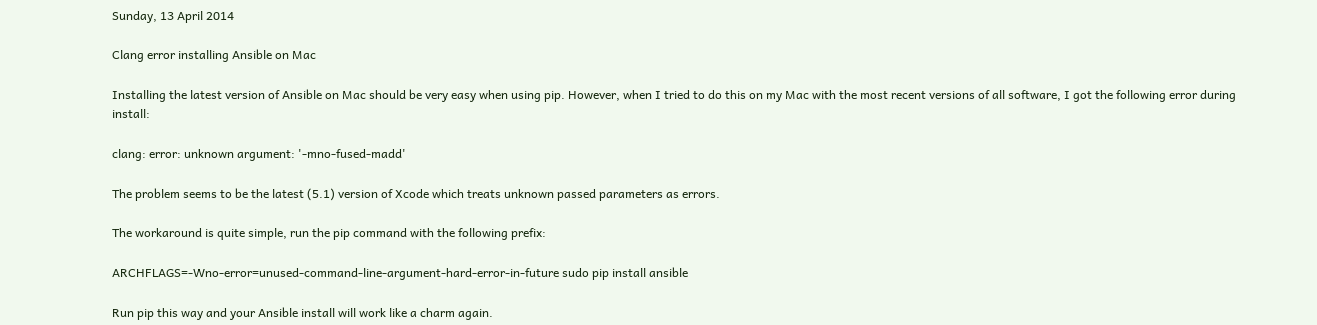Sunday, 13 April 2014

Clang error installing Ansible on Mac

Installing the latest version of Ansible on Mac should be very easy when using pip. However, when I tried to do this on my Mac with the most recent versions of all software, I got the following error during install:

clang: error: unknown argument: '-mno-fused-madd'

The problem seems to be the latest (5.1) version of Xcode which treats unknown passed parameters as errors.

The workaround is quite simple, run the pip command with the following prefix:

ARCHFLAGS=-Wno-error=unused-command-line-argument-hard-error-in-future sudo pip install ansible

Run pip this way and your Ansible install will work like a charm again.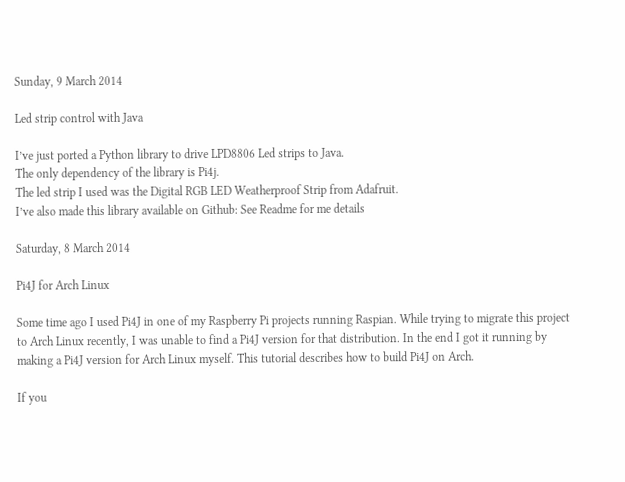Sunday, 9 March 2014

Led strip control with Java

I’ve just ported a Python library to drive LPD8806 Led strips to Java.
The only dependency of the library is Pi4j.
The led strip I used was the Digital RGB LED Weatherproof Strip from Adafruit.
I’ve also made this library available on Github: See Readme for me details

Saturday, 8 March 2014

Pi4J for Arch Linux

Some time ago I used Pi4J in one of my Raspberry Pi projects running Raspian. While trying to migrate this project to Arch Linux recently, I was unable to find a Pi4J version for that distribution. In the end I got it running by making a Pi4J version for Arch Linux myself. This tutorial describes how to build Pi4J on Arch.

If you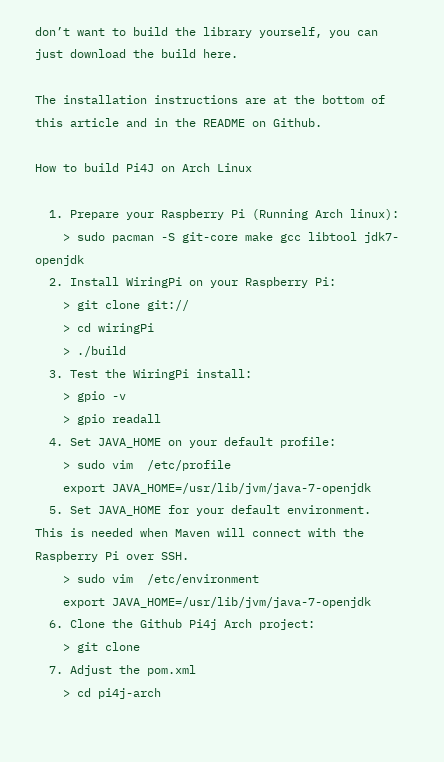don’t want to build the library yourself, you can just download the build here.

The installation instructions are at the bottom of this article and in the README on Github.

How to build Pi4J on Arch Linux

  1. Prepare your Raspberry Pi (Running Arch linux):
    > sudo pacman -S git-core make gcc libtool jdk7-openjdk
  2. Install WiringPi on your Raspberry Pi:
    > git clone git://
    > cd wiringPi
    > ./build
  3. Test the WiringPi install:
    > gpio -v
    > gpio readall
  4. Set JAVA_HOME on your default profile:
    > sudo vim  /etc/profile
    export JAVA_HOME=/usr/lib/jvm/java-7-openjdk
  5. Set JAVA_HOME for your default environment. This is needed when Maven will connect with the Raspberry Pi over SSH.
    > sudo vim  /etc/environment
    export JAVA_HOME=/usr/lib/jvm/java-7-openjdk
  6. Clone the Github Pi4j Arch project:
    > git clone
  7. Adjust the pom.xml
    > cd pi4j-arch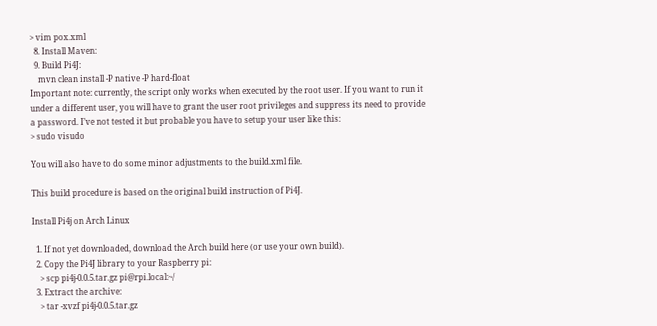> vim pox.xml
  8. Install Maven:
  9. Build Pi4J:
    mvn clean install -P native -P hard-float
Important note: currently, the script only works when executed by the root user. If you want to run it under a different user, you will have to grant the user root privileges and suppress its need to provide a password. I’ve not tested it but probable you have to setup your user like this:
> sudo visudo

You will also have to do some minor adjustments to the build.xml file.

This build procedure is based on the original build instruction of Pi4J.

Install Pi4j on Arch Linux

  1. If not yet downloaded, download the Arch build here (or use your own build).
  2. Copy the Pi4J library to your Raspberry pi:
    > scp pi4j-0.0.5.tar.gz pi@rpi.local:~/
  3. Extract the archive:
    > tar -xvzf pi4j-0.0.5.tar.gz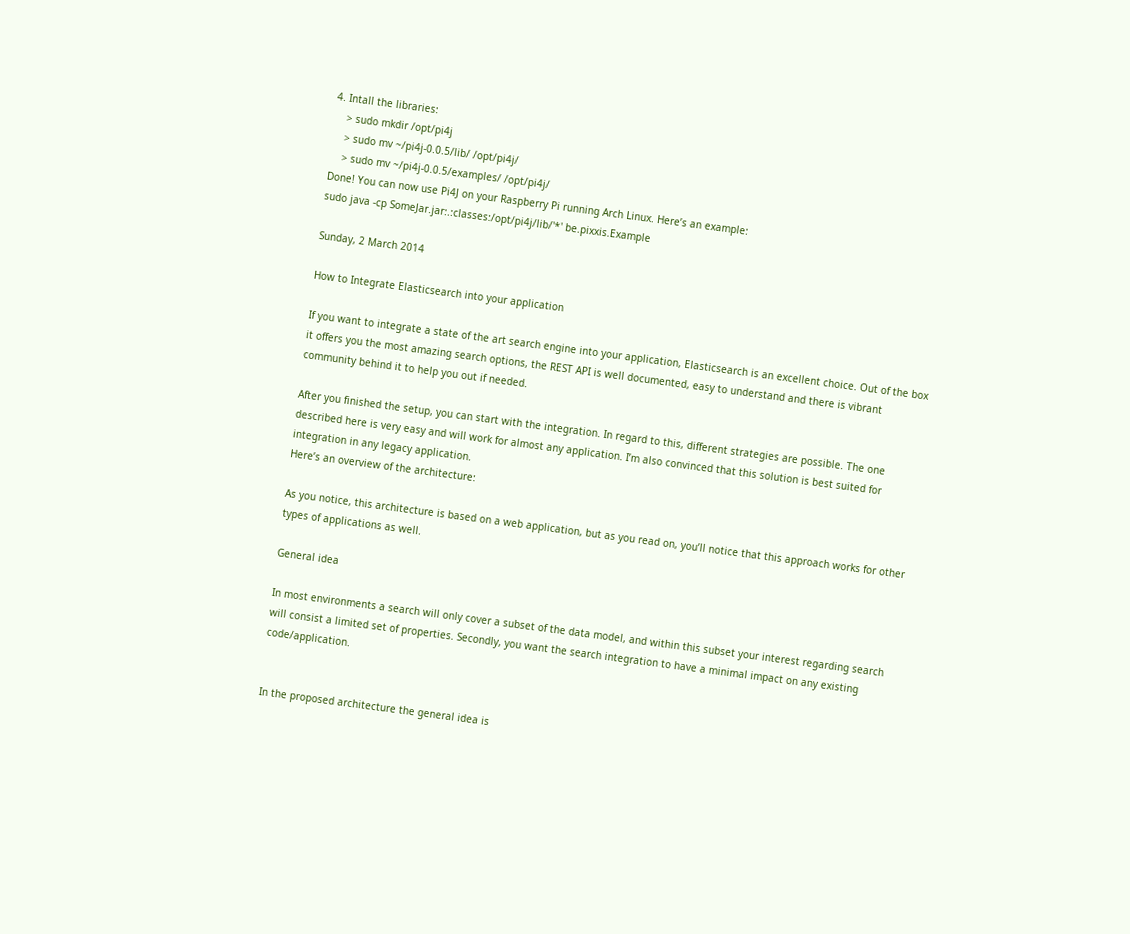4. Intall the libraries:
    > sudo mkdir /opt/pi4j
    > sudo mv ~/pi4j-0.0.5/lib/ /opt/pi4j/
    > sudo mv ~/pi4j-0.0.5/examples/ /opt/pi4j/
Done! You can now use Pi4J on your Raspberry Pi running Arch Linux. Here’s an example:
sudo java -cp SomeJar.jar:.:classes:/opt/pi4j/lib/'*' be.pixxis.Example

Sunday, 2 March 2014

How to Integrate Elasticsearch into your application

If you want to integrate a state of the art search engine into your application, Elasticsearch is an excellent choice. Out of the box it offers you the most amazing search options, the REST API is well documented, easy to understand and there is vibrant community behind it to help you out if needed.

After you finished the setup, you can start with the integration. In regard to this, different strategies are possible. The one described here is very easy and will work for almost any application. I’m also convinced that this solution is best suited for integration in any legacy application.
Here’s an overview of the architecture:

As you notice, this architecture is based on a web application, but as you read on, you’ll notice that this approach works for other types of applications as well.

General idea

In most environments a search will only cover a subset of the data model, and within this subset your interest regarding search will consist a limited set of properties. Secondly, you want the search integration to have a minimal impact on any existing code/application.


In the proposed architecture the general idea is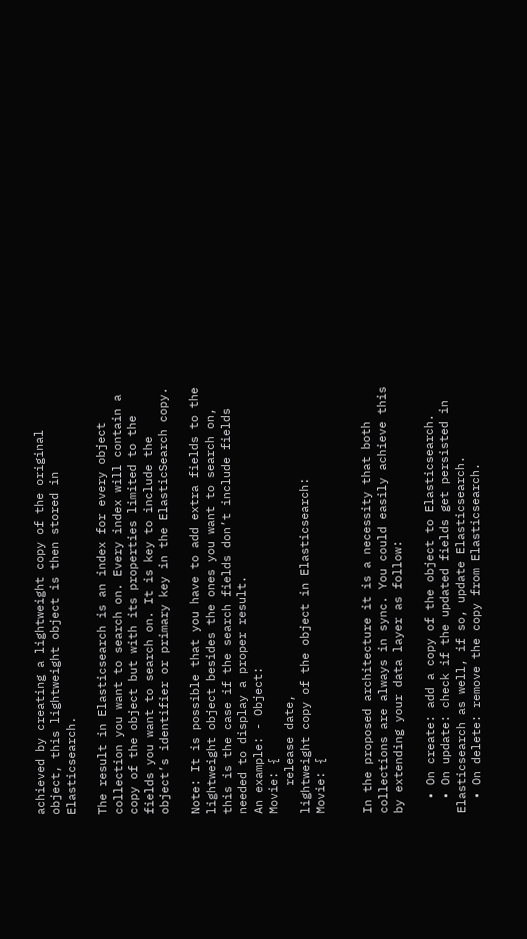achieved by creating a lightweight copy of the original object, this lightweight object is then stored in Elasticsearch.

The result in Elasticsearch is an index for every object collection you want to search on. Every index will contain a copy of the object but with its properties limited to the fields you want to search on. It is key to include the object’s identifier or primary key in the ElasticSearch copy.

Note: It is possible that you have to add extra fields to the lightweight object besides the ones you want to search on, this is the case if the search fields don’t include fields needed to display a proper result.
An example: - Object:
Movie: {
    release date,
lightweight copy of the object in Elasticsearch:
Movie: {


In the proposed architecture it is a necessity that both collections are always in sync. You could easily achieve this by extending your data layer as follow:

  • On create: add a copy of the object to Elasticsearch.
  • On update: check if the updated fields get persisted in Elasticsearch as well, if so, update Elasticsearch.
  • On delete: remove the copy from Elasticsearch.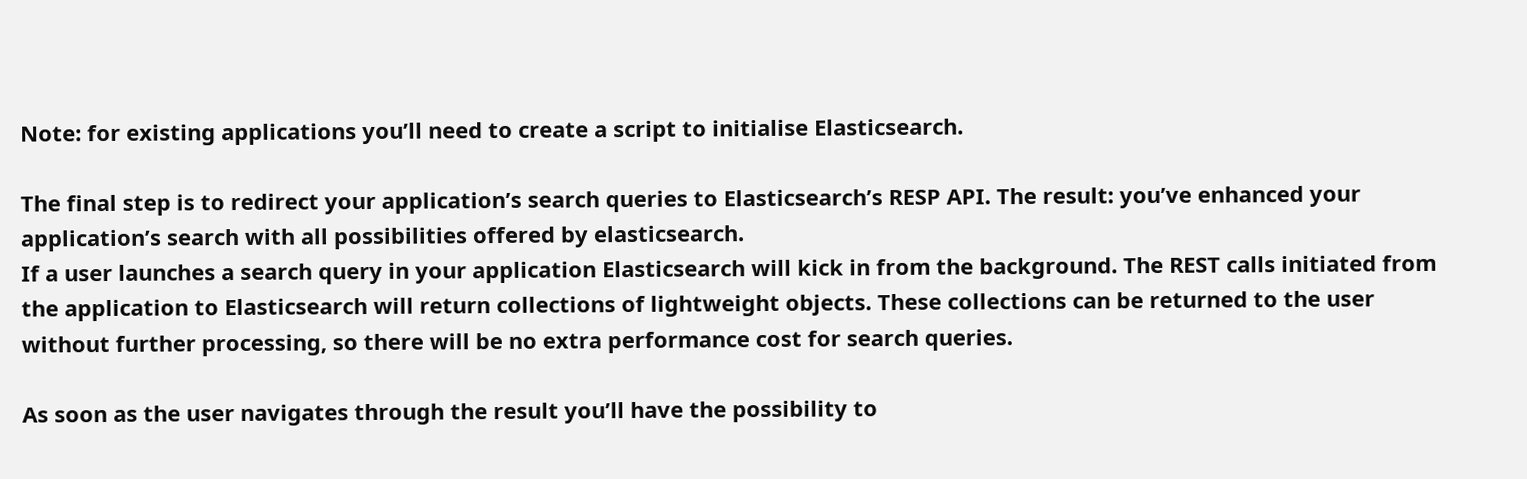Note: for existing applications you’ll need to create a script to initialise Elasticsearch.

The final step is to redirect your application’s search queries to Elasticsearch’s RESP API. The result: you’ve enhanced your application’s search with all possibilities offered by elasticsearch.
If a user launches a search query in your application Elasticsearch will kick in from the background. The REST calls initiated from the application to Elasticsearch will return collections of lightweight objects. These collections can be returned to the user without further processing, so there will be no extra performance cost for search queries.

As soon as the user navigates through the result you’ll have the possibility to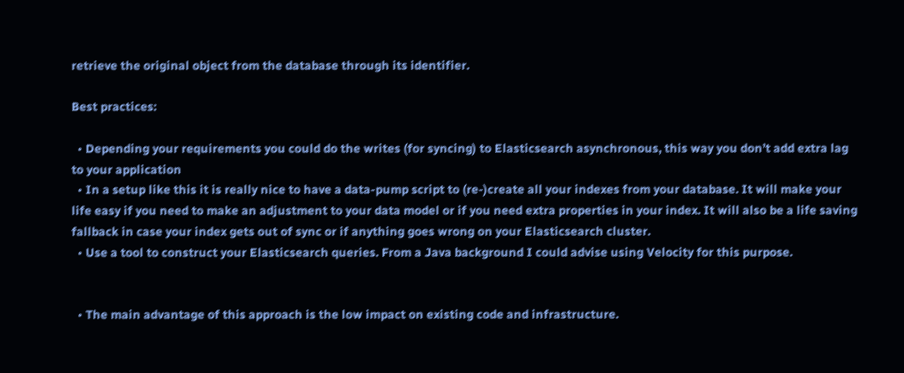retrieve the original object from the database through its identifier.

Best practices:

  • Depending your requirements you could do the writes (for syncing) to Elasticsearch asynchronous, this way you don’t add extra lag to your application
  • In a setup like this it is really nice to have a data-pump script to (re-)create all your indexes from your database. It will make your life easy if you need to make an adjustment to your data model or if you need extra properties in your index. It will also be a life saving fallback in case your index gets out of sync or if anything goes wrong on your Elasticsearch cluster.
  • Use a tool to construct your Elasticsearch queries. From a Java background I could advise using Velocity for this purpose.


  • The main advantage of this approach is the low impact on existing code and infrastructure.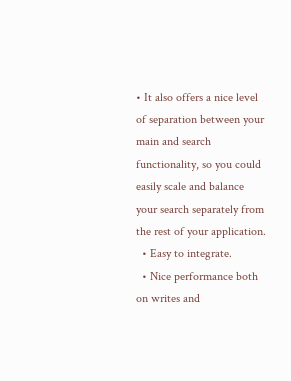• It also offers a nice level of separation between your main and search functionality, so you could easily scale and balance your search separately from the rest of your application.
  • Easy to integrate.
  • Nice performance both on writes and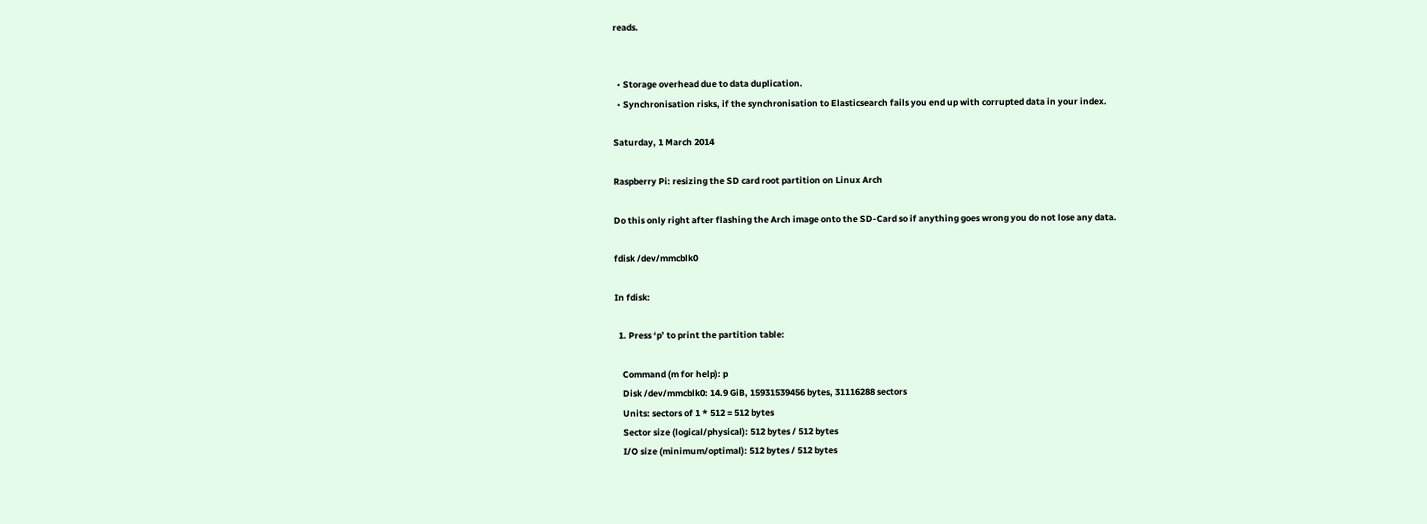reads.


  • Storage overhead due to data duplication.
  • Synchronisation risks, if the synchronisation to Elasticsearch fails you end up with corrupted data in your index.

Saturday, 1 March 2014

Raspberry Pi: resizing the SD card root partition on Linux Arch

Do this only right after flashing the Arch image onto the SD-Card so if anything goes wrong you do not lose any data.

fdisk /dev/mmcblk0

In fdisk:

  1. Press ‘p’ to print the partition table:

    Command (m for help): p
    Disk /dev/mmcblk0: 14.9 GiB, 15931539456 bytes, 31116288 sectors
    Units: sectors of 1 * 512 = 512 bytes
    Sector size (logical/physical): 512 bytes / 512 bytes
    I/O size (minimum/optimal): 512 bytes / 512 bytes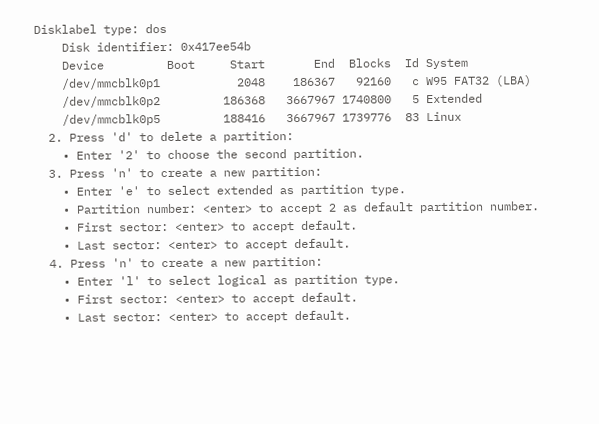Disklabel type: dos
    Disk identifier: 0x417ee54b
    Device         Boot     Start       End  Blocks  Id System
    /dev/mmcblk0p1           2048    186367   92160   c W95 FAT32 (LBA)
    /dev/mmcblk0p2         186368   3667967 1740800   5 Extended
    /dev/mmcblk0p5         188416   3667967 1739776  83 Linux
  2. Press 'd' to delete a partition:
    • Enter '2' to choose the second partition.
  3. Press 'n' to create a new partition:
    • Enter 'e' to select extended as partition type.
    • Partition number: <enter> to accept 2 as default partition number.
    • First sector: <enter> to accept default.
    • Last sector: <enter> to accept default.
  4. Press 'n' to create a new partition:
    • Enter 'l' to select logical as partition type.
    • First sector: <enter> to accept default.
    • Last sector: <enter> to accept default.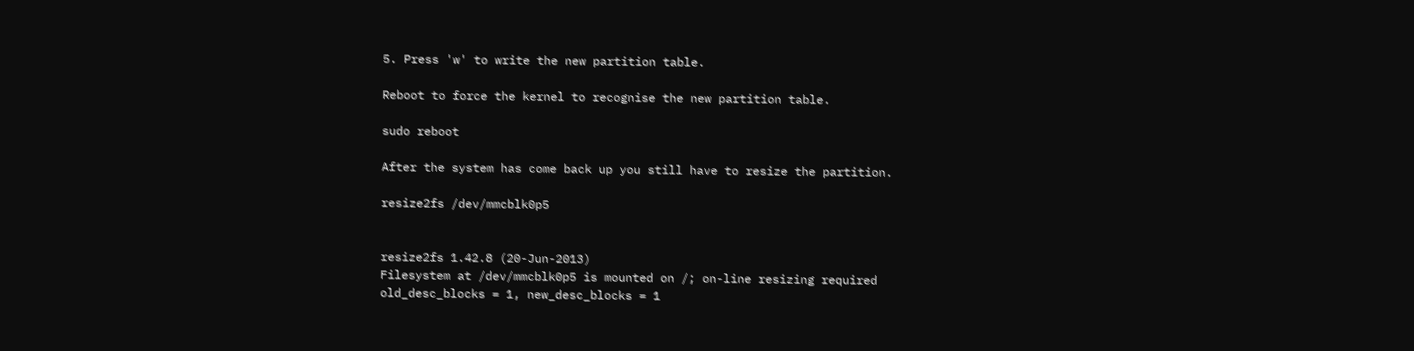5. Press 'w' to write the new partition table.

Reboot to force the kernel to recognise the new partition table.

sudo reboot

After the system has come back up you still have to resize the partition.

resize2fs /dev/mmcblk0p5


resize2fs 1.42.8 (20-Jun-2013)
Filesystem at /dev/mmcblk0p5 is mounted on /; on-line resizing required
old_desc_blocks = 1, new_desc_blocks = 1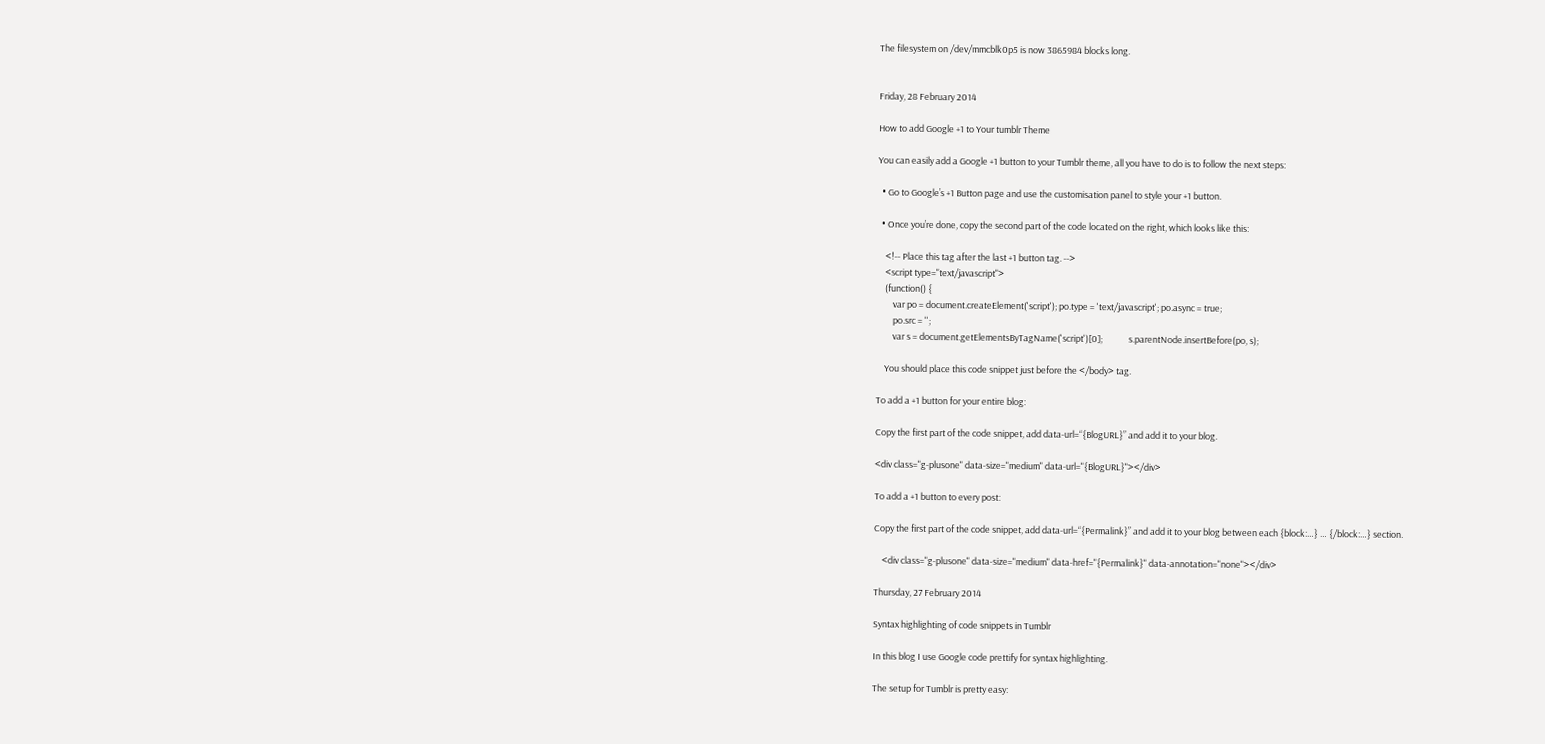The filesystem on /dev/mmcblk0p5 is now 3865984 blocks long.


Friday, 28 February 2014

How to add Google +1 to Your tumblr Theme

You can easily add a Google +1 button to your Tumblr theme, all you have to do is to follow the next steps:

  • Go to Google’s +1 Button page and use the customisation panel to style your +1 button.

  • Once you’re done, copy the second part of the code located on the right, which looks like this:

    <!-- Place this tag after the last +1 button tag. -->
    <script type="text/javascript">
    (function() {
        var po = document.createElement('script'); po.type = 'text/javascript'; po.async = true;
        po.src = '';
        var s = document.getElementsByTagName('script')[0];             s.parentNode.insertBefore(po, s);

    You should place this code snippet just before the </body> tag.

To add a +1 button for your entire blog:

Copy the first part of the code snippet, add data-url=“{BlogURL}” and add it to your blog.

<div class="g-plusone" data-size="medium" data-url="{BlogURL}"></div>

To add a +1 button to every post:

Copy the first part of the code snippet, add data-url=“{Permalink}” and add it to your blog between each {block:…} … {/block:…} section.

    <div class="g-plusone" data-size="medium" data-href="{Permalink}" data-annotation="none"></div>

Thursday, 27 February 2014

Syntax highlighting of code snippets in Tumblr

In this blog I use Google code prettify for syntax highlighting.

The setup for Tumblr is pretty easy: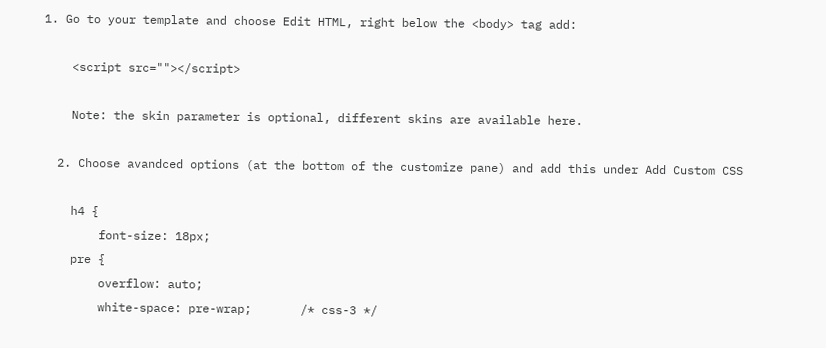1. Go to your template and choose Edit HTML, right below the <body> tag add:

    <script src=""></script>

    Note: the skin parameter is optional, different skins are available here.

  2. Choose avandced options (at the bottom of the customize pane) and add this under Add Custom CSS

    h4 {
        font-size: 18px;
    pre {
        overflow: auto;
        white-space: pre-wrap;       /* css-3 */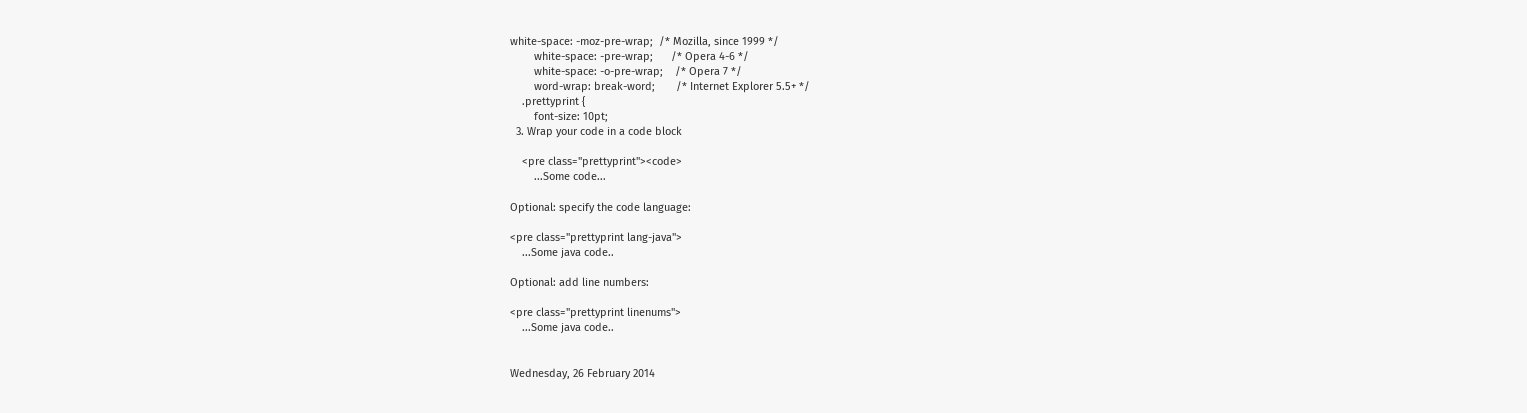white-space: -moz-pre-wrap;  /* Mozilla, since 1999 */
        white-space: -pre-wrap;      /* Opera 4-6 */
        white-space: -o-pre-wrap;    /* Opera 7 */
        word-wrap: break-word;       /* Internet Explorer 5.5+ */
    .prettyprint {
        font-size: 10pt;
  3. Wrap your code in a code block

    <pre class="prettyprint"><code>
        ...Some code...

Optional: specify the code language:

<pre class="prettyprint lang-java">
    ...Some java code..

Optional: add line numbers:

<pre class="prettyprint linenums">
    ...Some java code..


Wednesday, 26 February 2014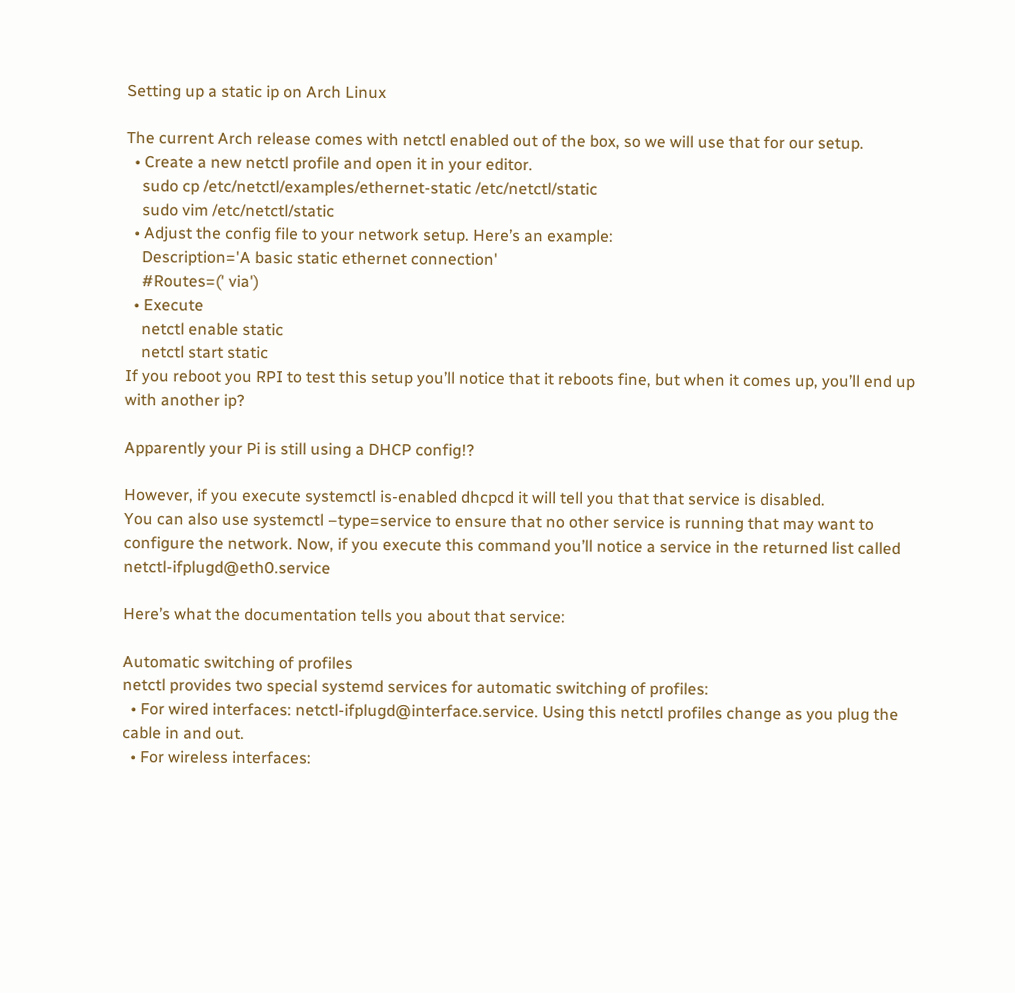Setting up a static ip on Arch Linux

The current Arch release comes with netctl enabled out of the box, so we will use that for our setup.
  • Create a new netctl profile and open it in your editor.
    sudo cp /etc/netctl/examples/ethernet-static /etc/netctl/static
    sudo vim /etc/netctl/static
  • Adjust the config file to your network setup. Here’s an example:
    Description='A basic static ethernet connection'
    #Routes=(' via')
  • Execute
    netctl enable static
    netctl start static
If you reboot you RPI to test this setup you’ll notice that it reboots fine, but when it comes up, you’ll end up with another ip?

Apparently your Pi is still using a DHCP config!?

However, if you execute systemctl is-enabled dhcpcd it will tell you that that service is disabled.
You can also use systemctl –type=service to ensure that no other service is running that may want to configure the network. Now, if you execute this command you’ll notice a service in the returned list called netctl-ifplugd@eth0.service

Here’s what the documentation tells you about that service:

Automatic switching of profiles
netctl provides two special systemd services for automatic switching of profiles:
  • For wired interfaces: netctl-ifplugd@interface.service. Using this netctl profiles change as you plug the cable in and out.
  • For wireless interfaces: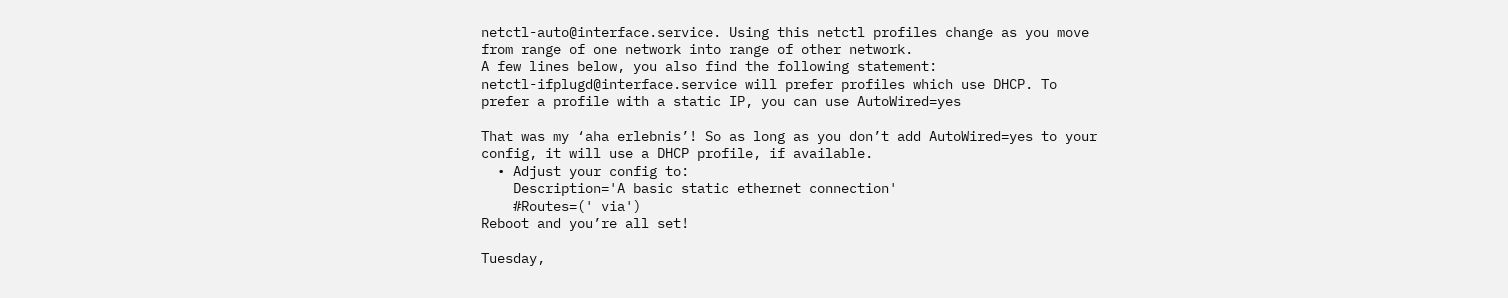netctl-auto@interface.service. Using this netctl profiles change as you move from range of one network into range of other network.
A few lines below, you also find the following statement:
netctl-ifplugd@interface.service will prefer profiles which use DHCP. To prefer a profile with a static IP, you can use AutoWired=yes

That was my ‘aha erlebnis’! So as long as you don’t add AutoWired=yes to your config, it will use a DHCP profile, if available.
  • Adjust your config to:
    Description='A basic static ethernet connection'
    #Routes=(' via')
Reboot and you’re all set!

Tuesday,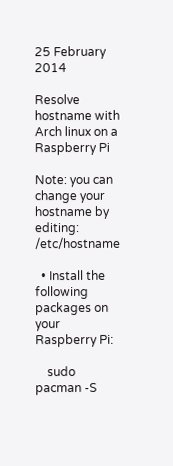25 February 2014

Resolve hostname with Arch linux on a Raspberry Pi

Note: you can change your hostname by editing: /etc/hostname

  • Install the following packages on your Raspberry Pi:

    sudo pacman -S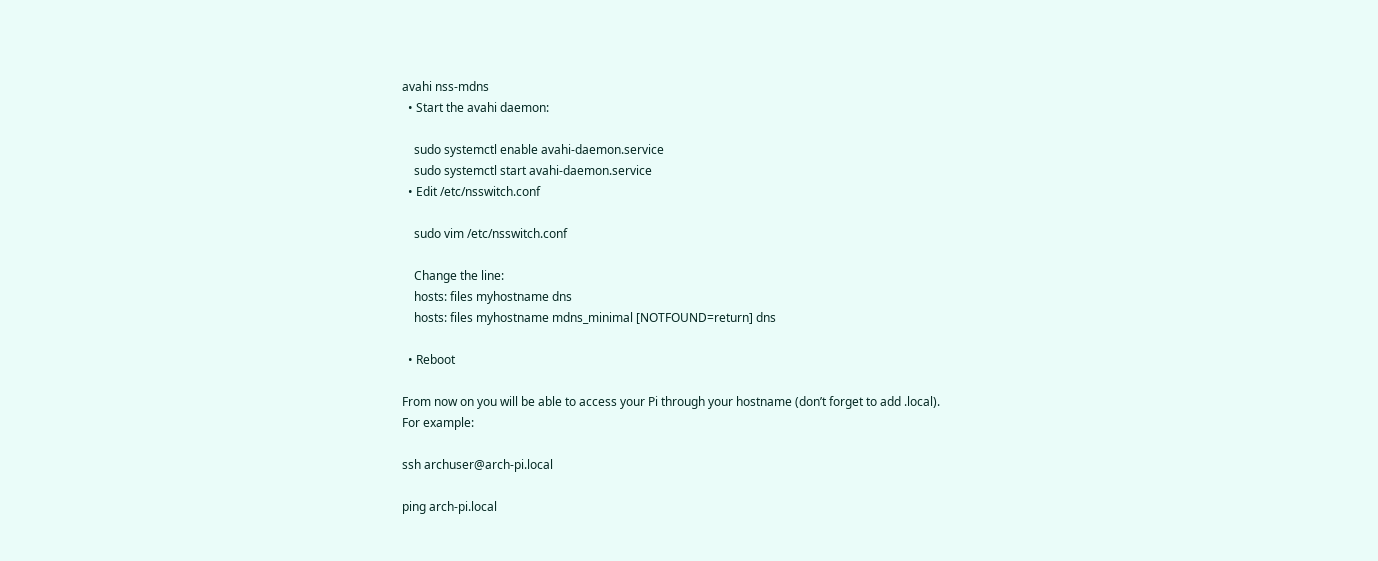avahi nss-mdns
  • Start the avahi daemon:

    sudo systemctl enable avahi-daemon.service
    sudo systemctl start avahi-daemon.service
  • Edit /etc/nsswitch.conf

    sudo vim /etc/nsswitch.conf

    Change the line:
    hosts: files myhostname dns
    hosts: files myhostname mdns_minimal [NOTFOUND=return] dns

  • Reboot

From now on you will be able to access your Pi through your hostname (don’t forget to add .local).
For example:

ssh archuser@arch-pi.local

ping arch-pi.local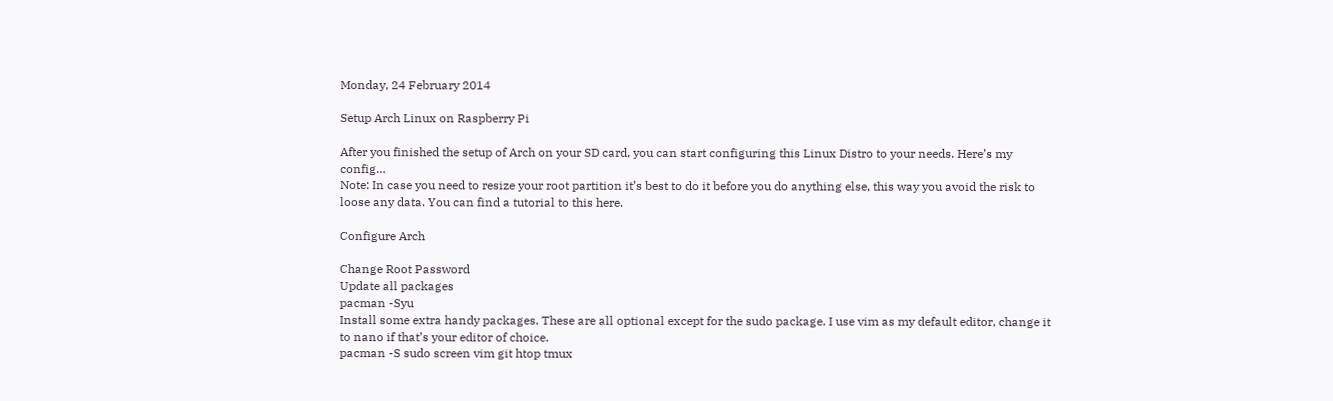Monday, 24 February 2014

Setup Arch Linux on Raspberry Pi

After you finished the setup of Arch on your SD card, you can start configuring this Linux Distro to your needs. Here’s my config…
Note: In case you need to resize your root partition it’s best to do it before you do anything else, this way you avoid the risk to loose any data. You can find a tutorial to this here.

Configure Arch

Change Root Password
Update all packages
pacman -Syu
Install some extra handy packages. These are all optional except for the sudo package. I use vim as my default editor, change it to nano if that’s your editor of choice.
pacman -S sudo screen vim git htop tmux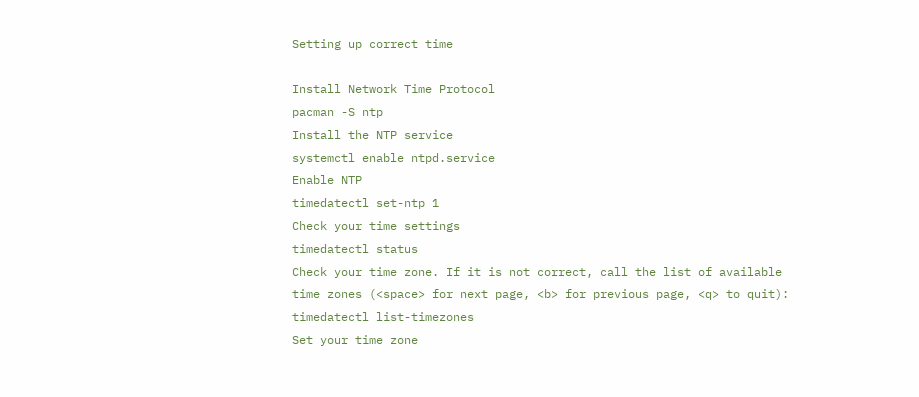Setting up correct time

Install Network Time Protocol
pacman -S ntp
Install the NTP service
systemctl enable ntpd.service
Enable NTP
timedatectl set-ntp 1
Check your time settings
timedatectl status
Check your time zone. If it is not correct, call the list of available time zones (<space> for next page, <b> for previous page, <q> to quit):
timedatectl list-timezones
Set your time zone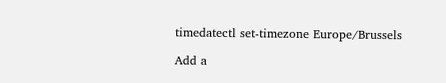timedatectl set-timezone Europe/Brussels

Add a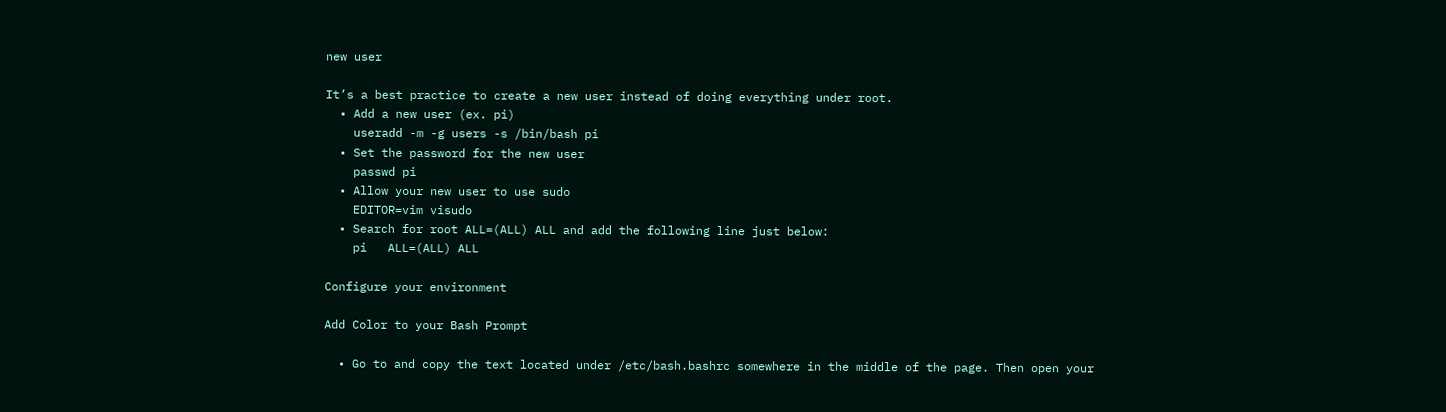new user

It’s a best practice to create a new user instead of doing everything under root.
  • Add a new user (ex. pi)
    useradd -m -g users -s /bin/bash pi
  • Set the password for the new user
    passwd pi
  • Allow your new user to use sudo
    EDITOR=vim visudo
  • Search for root ALL=(ALL) ALL and add the following line just below:
    pi   ALL=(ALL) ALL

Configure your environment

Add Color to your Bash Prompt

  • Go to and copy the text located under /etc/bash.bashrc somewhere in the middle of the page. Then open your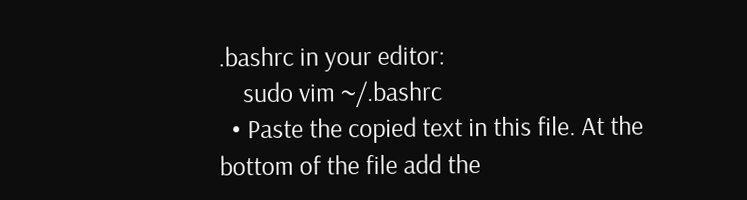.bashrc in your editor:
    sudo vim ~/.bashrc
  • Paste the copied text in this file. At the bottom of the file add the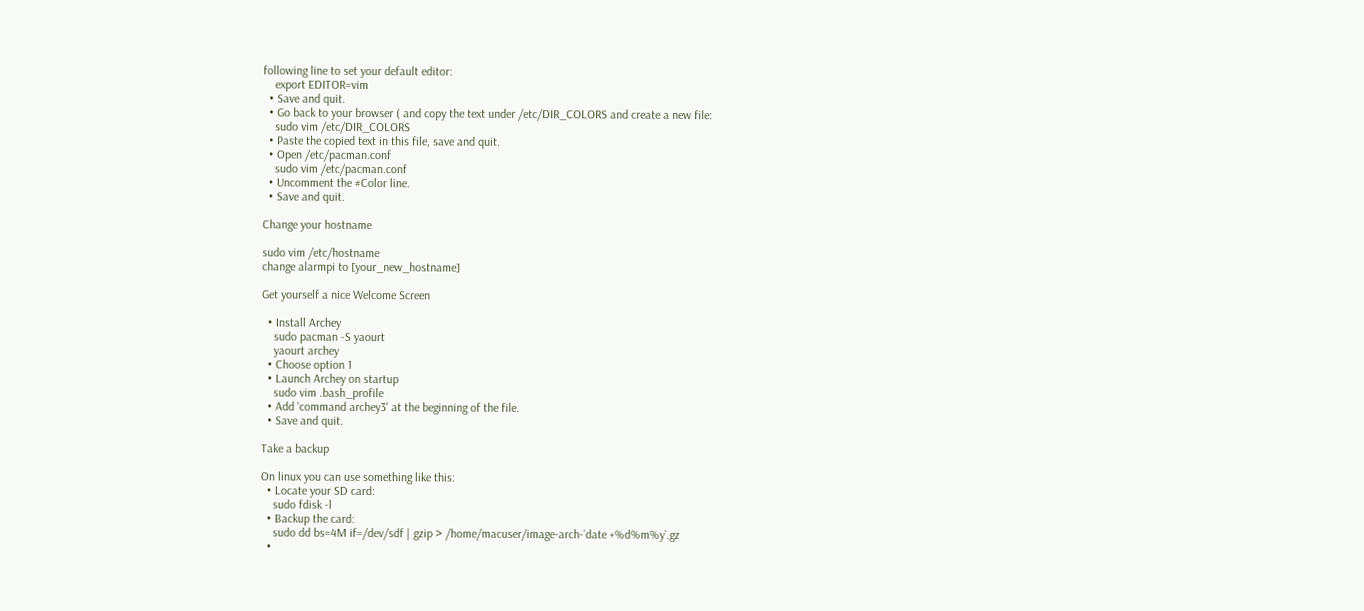following line to set your default editor:
    export EDITOR=vim
  • Save and quit.
  • Go back to your browser ( and copy the text under /etc/DIR_COLORS and create a new file:
    sudo vim /etc/DIR_COLORS
  • Paste the copied text in this file, save and quit.
  • Open /etc/pacman.conf
    sudo vim /etc/pacman.conf
  • Uncomment the #Color line.
  • Save and quit.

Change your hostname

sudo vim /etc/hostname
change alarmpi to [your_new_hostname]

Get yourself a nice Welcome Screen

  • Install Archey
    sudo pacman -S yaourt
    yaourt archey
  • Choose option 1
  • Launch Archey on startup
    sudo vim .bash_profile
  • Add 'command archey3' at the beginning of the file.
  • Save and quit.

Take a backup

On linux you can use something like this:
  • Locate your SD card:
    sudo fdisk -l
  • Backup the card:
    sudo dd bs=4M if=/dev/sdf | gzip > /home/macuser/image-arch-`date +%d%m%y`.gz
  •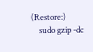(Restore:)
    sudo gzip -dc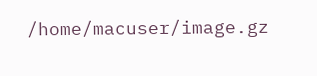/home/macuser/image.gz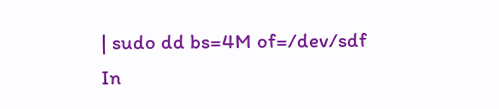| sudo dd bs=4M of=/dev/sdf
In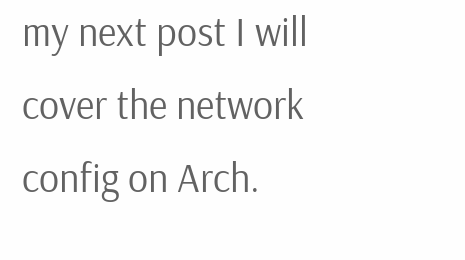my next post I will cover the network config on Arch.